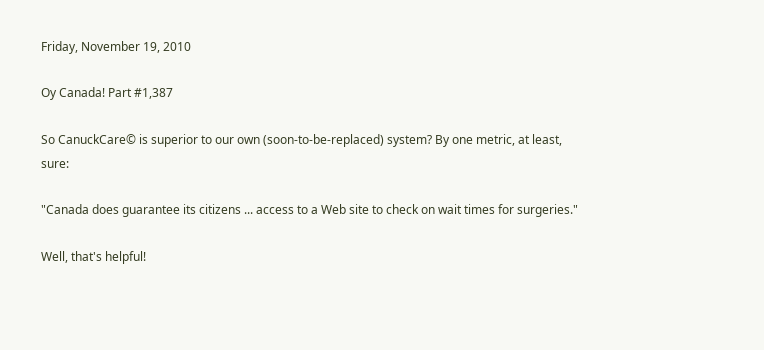Friday, November 19, 2010

Oy Canada! Part #1,387

So CanuckCare© is superior to our own (soon-to-be-replaced) system? By one metric, at least, sure:

"Canada does guarantee its citizens ... access to a Web site to check on wait times for surgeries."

Well, that's helpful!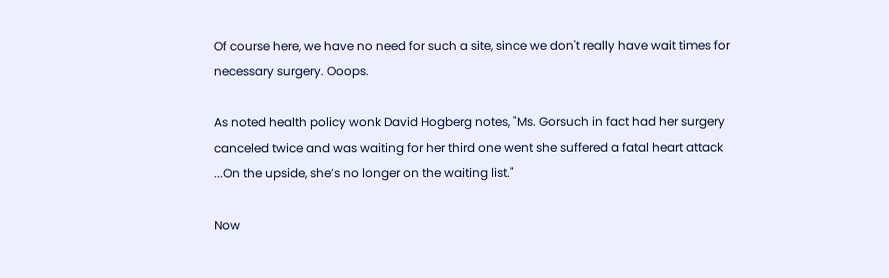Of course here, we have no need for such a site, since we don't really have wait times for necessary surgery. Ooops.

As noted health policy wonk David Hogberg notes, "Ms. Gorsuch in fact had her surgery canceled twice and was waiting for her third one went she suffered a fatal heart attack ...On the upside, she’s no longer on the waiting list."

Now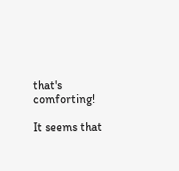that's comforting!

It seems that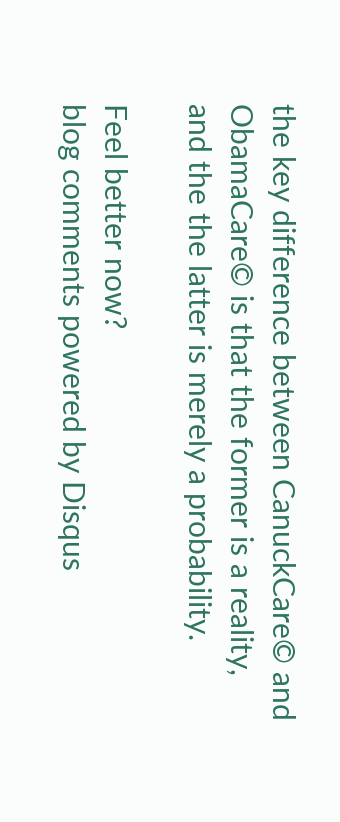the key difference between CanuckCare© and ObamaCare© is that the former is a reality, and the the latter is merely a probability.

Feel better now?
blog comments powered by Disqus